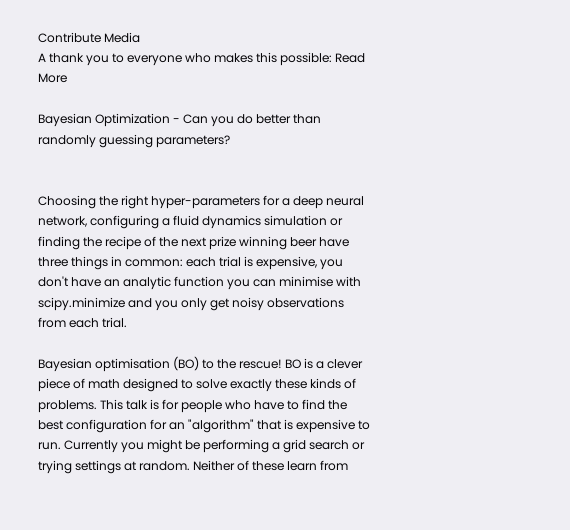Contribute Media
A thank you to everyone who makes this possible: Read More

Bayesian Optimization - Can you do better than randomly guessing parameters?


Choosing the right hyper-parameters for a deep neural network, configuring a fluid dynamics simulation or finding the recipe of the next prize winning beer have three things in common: each trial is expensive, you don't have an analytic function you can minimise with scipy.minimize and you only get noisy observations from each trial.

Bayesian optimisation (BO) to the rescue! BO is a clever piece of math designed to solve exactly these kinds of problems. This talk is for people who have to find the best configuration for an "algorithm" that is expensive to run. Currently you might be performing a grid search or trying settings at random. Neither of these learn from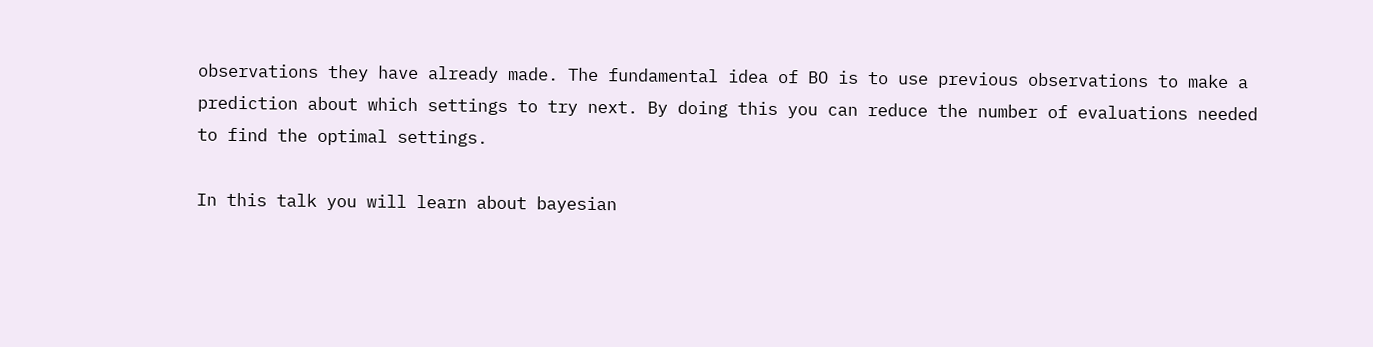observations they have already made. The fundamental idea of BO is to use previous observations to make a prediction about which settings to try next. By doing this you can reduce the number of evaluations needed to find the optimal settings.

In this talk you will learn about bayesian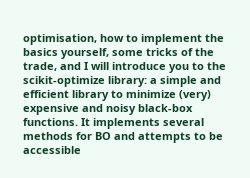optimisation, how to implement the basics yourself, some tricks of the trade, and I will introduce you to the scikit-optimize library: a simple and efficient library to minimize (very) expensive and noisy black-box functions. It implements several methods for BO and attempts to be accessible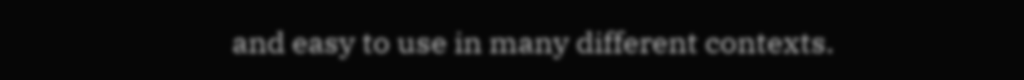and easy to use in many different contexts.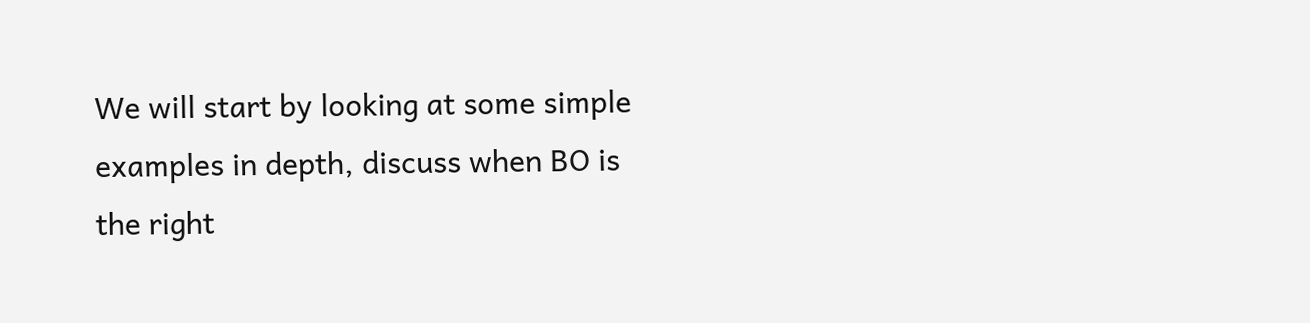We will start by looking at some simple examples in depth, discuss when BO is the right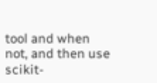tool and when not, and then use scikit-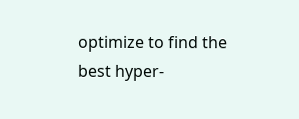optimize to find the best hyper-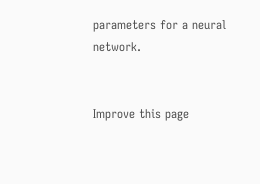parameters for a neural network.


Improve this page